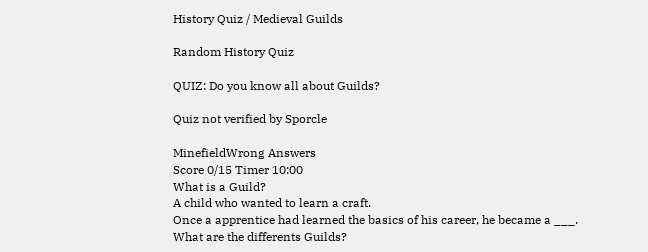History Quiz / Medieval Guilds

Random History Quiz

QUIZ: Do you know all about Guilds?

Quiz not verified by Sporcle

MinefieldWrong Answers
Score 0/15 Timer 10:00
What is a Guild?
A child who wanted to learn a craft.
Once a apprentice had learned the basics of his career, he became a ___.
What are the differents Guilds?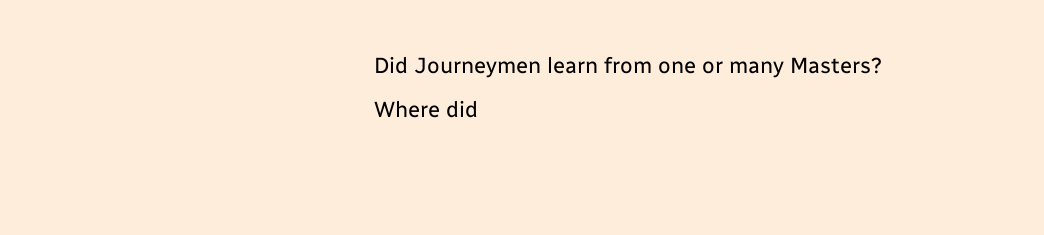Did Journeymen learn from one or many Masters?
Where did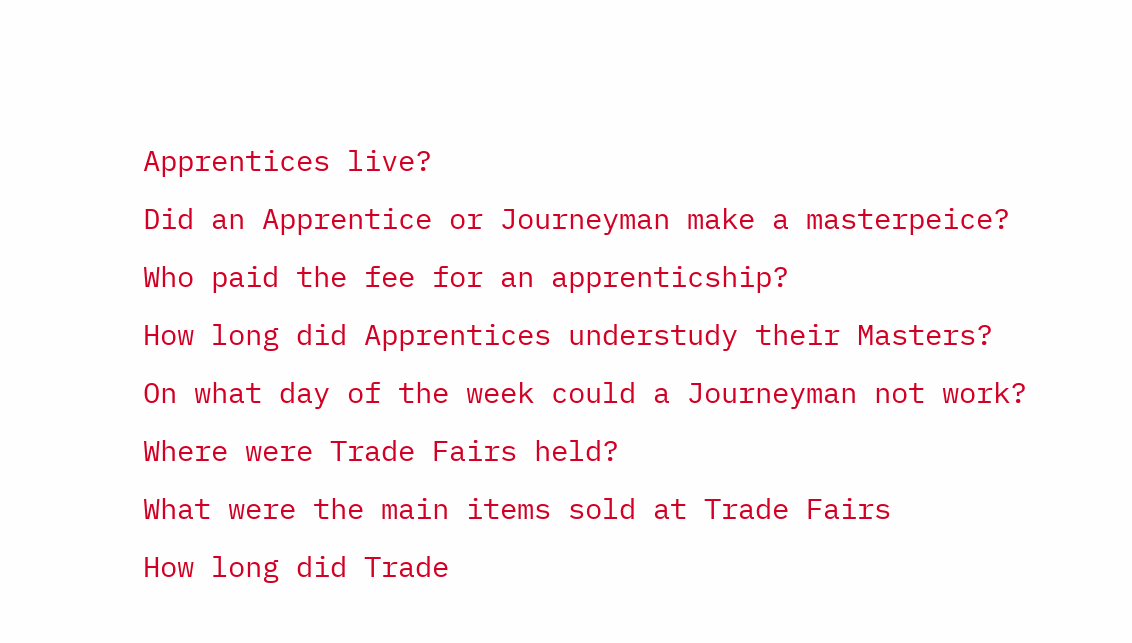Apprentices live?
Did an Apprentice or Journeyman make a masterpeice?
Who paid the fee for an apprenticship?
How long did Apprentices understudy their Masters?
On what day of the week could a Journeyman not work?
Where were Trade Fairs held?
What were the main items sold at Trade Fairs
How long did Trade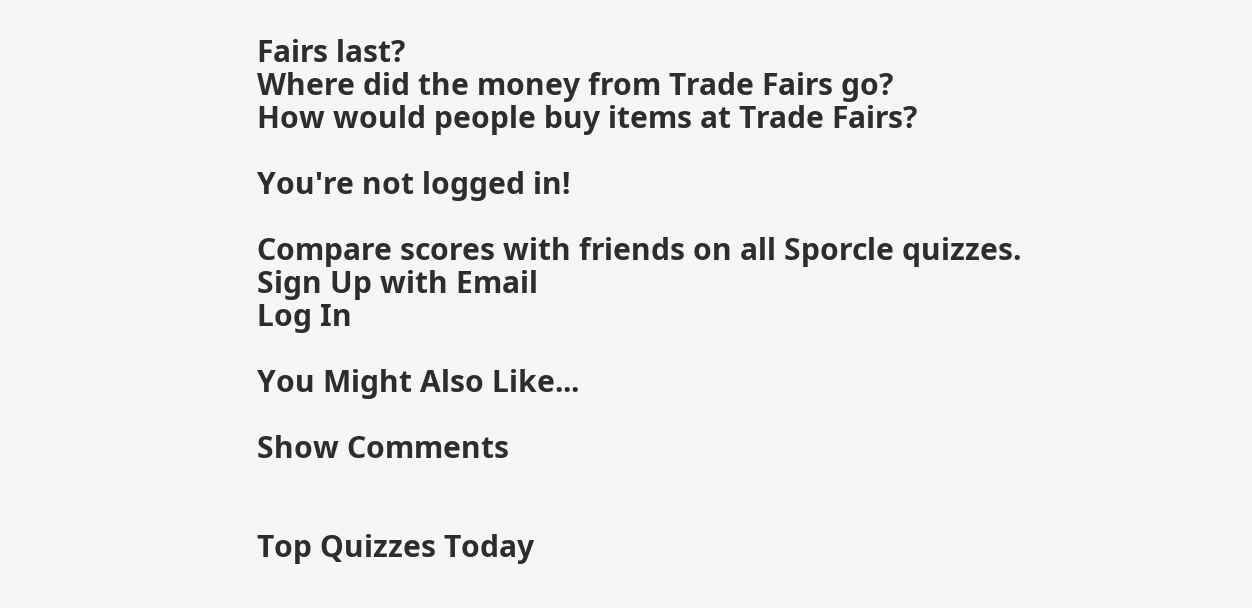Fairs last?
Where did the money from Trade Fairs go?
How would people buy items at Trade Fairs?

You're not logged in!

Compare scores with friends on all Sporcle quizzes.
Sign Up with Email
Log In

You Might Also Like...

Show Comments


Top Quizzes Today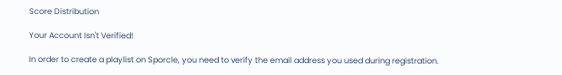Score Distribution

Your Account Isn't Verified!

In order to create a playlist on Sporcle, you need to verify the email address you used during registration.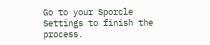Go to your Sporcle Settings to finish the process.